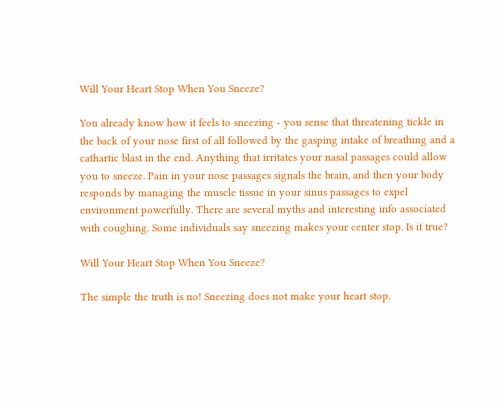Will Your Heart Stop When You Sneeze?

You already know how it feels to sneezing - you sense that threatening tickle in the back of your nose first of all followed by the gasping intake of breathing and a cathartic blast in the end. Anything that irritates your nasal passages could allow you to sneeze. Pain in your nose passages signals the brain, and then your body responds by managing the muscle tissue in your sinus passages to expel environment powerfully. There are several myths and interesting info associated with coughing. Some individuals say sneezing makes your center stop. Is it true?

Will Your Heart Stop When You Sneeze?

The simple the truth is no! Sneezing does not make your heart stop.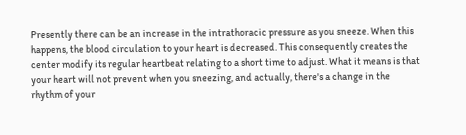Presently there can be an increase in the intrathoracic pressure as you sneeze. When this happens, the blood circulation to your heart is decreased. This consequently creates the center modify its regular heartbeat relating to a short time to adjust. What it means is that your heart will not prevent when you sneezing, and actually, there's a change in the rhythm of your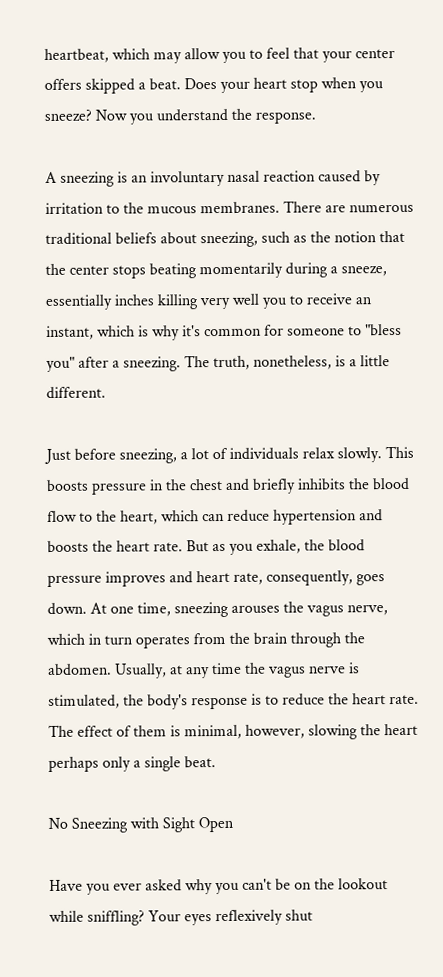heartbeat, which may allow you to feel that your center offers skipped a beat. Does your heart stop when you sneeze? Now you understand the response.

A sneezing is an involuntary nasal reaction caused by irritation to the mucous membranes. There are numerous traditional beliefs about sneezing, such as the notion that the center stops beating momentarily during a sneeze, essentially inches killing very well you to receive an instant, which is why it's common for someone to "bless you" after a sneezing. The truth, nonetheless, is a little different.

Just before sneezing, a lot of individuals relax slowly. This boosts pressure in the chest and briefly inhibits the blood flow to the heart, which can reduce hypertension and boosts the heart rate. But as you exhale, the blood pressure improves and heart rate, consequently, goes down. At one time, sneezing arouses the vagus nerve, which in turn operates from the brain through the abdomen. Usually, at any time the vagus nerve is stimulated, the body's response is to reduce the heart rate. The effect of them is minimal, however, slowing the heart perhaps only a single beat.

No Sneezing with Sight Open

Have you ever asked why you can't be on the lookout while sniffling? Your eyes reflexively shut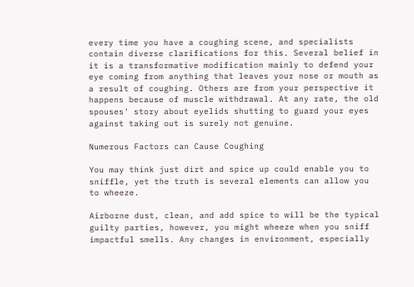every time you have a coughing scene, and specialists contain diverse clarifications for this. Several belief in it is a transformative modification mainly to defend your eye coming from anything that leaves your nose or mouth as a result of coughing. Others are from your perspective it happens because of muscle withdrawal. At any rate, the old spouses' story about eyelids shutting to guard your eyes against taking out is surely not genuine.

Numerous Factors can Cause Coughing

You may think just dirt and spice up could enable you to sniffle, yet the truth is several elements can allow you to wheeze.

Airborne dust, clean, and add spice to will be the typical guilty parties, however, you might wheeze when you sniff impactful smells. Any changes in environment, especially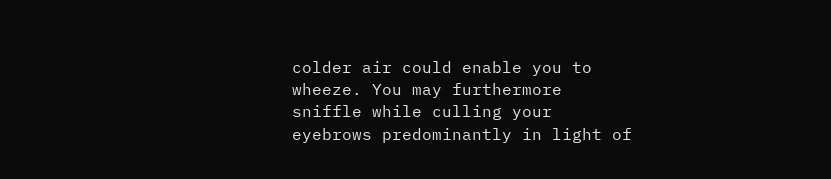colder air could enable you to wheeze. You may furthermore sniffle while culling your eyebrows predominantly in light of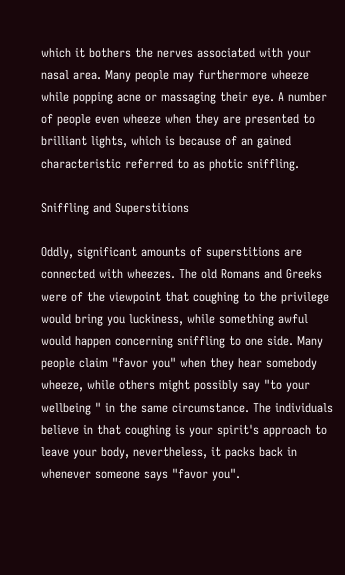which it bothers the nerves associated with your nasal area. Many people may furthermore wheeze while popping acne or massaging their eye. A number of people even wheeze when they are presented to brilliant lights, which is because of an gained characteristic referred to as photic sniffling.

Sniffling and Superstitions

Oddly, significant amounts of superstitions are connected with wheezes. The old Romans and Greeks were of the viewpoint that coughing to the privilege would bring you luckiness, while something awful would happen concerning sniffling to one side. Many people claim "favor you" when they hear somebody wheeze, while others might possibly say "to your wellbeing " in the same circumstance. The individuals believe in that coughing is your spirit's approach to leave your body, nevertheless, it packs back in whenever someone says "favor you".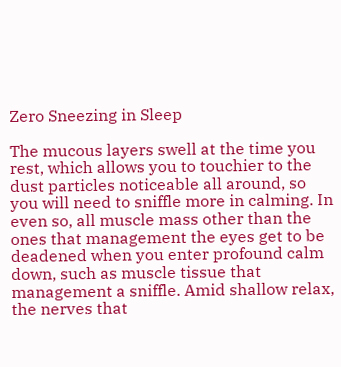Zero Sneezing in Sleep

The mucous layers swell at the time you rest, which allows you to touchier to the dust particles noticeable all around, so you will need to sniffle more in calming. In even so, all muscle mass other than the ones that management the eyes get to be deadened when you enter profound calm down, such as muscle tissue that management a sniffle. Amid shallow relax, the nerves that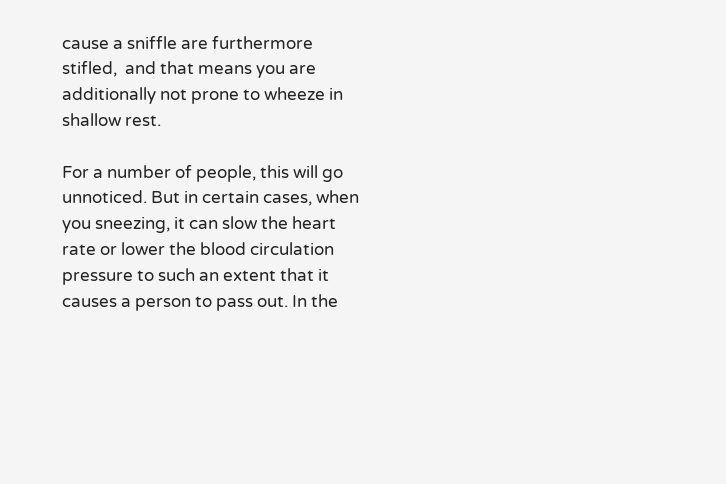cause a sniffle are furthermore stifled,  and that means you are additionally not prone to wheeze in shallow rest.

For a number of people, this will go unnoticed. But in certain cases, when you sneezing, it can slow the heart rate or lower the blood circulation pressure to such an extent that it causes a person to pass out. In the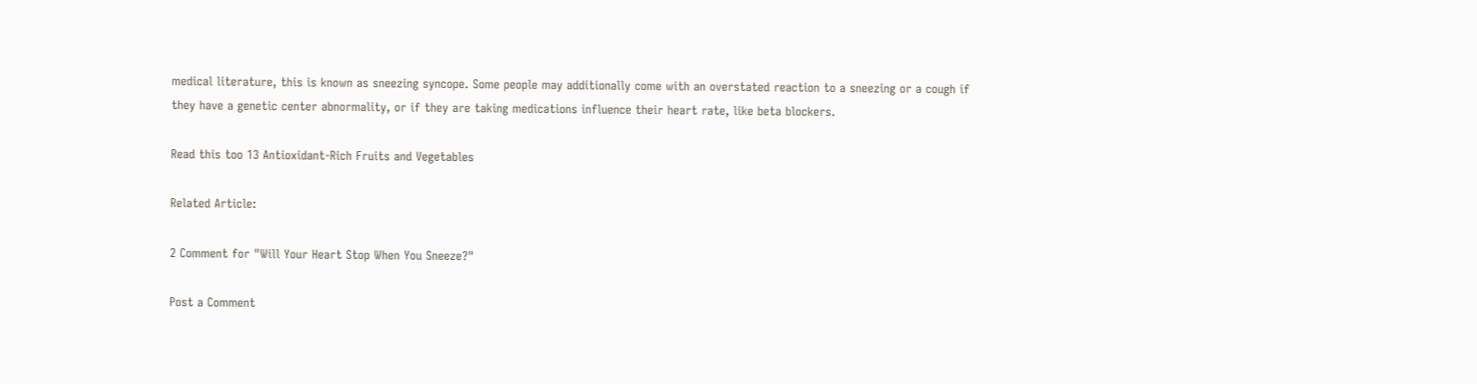medical literature, this is known as sneezing syncope. Some people may additionally come with an overstated reaction to a sneezing or a cough if they have a genetic center abnormality, or if they are taking medications influence their heart rate, like beta blockers.

Read this too 13 Antioxidant-Rich Fruits and Vegetables

Related Article:

2 Comment for "Will Your Heart Stop When You Sneeze?"

Post a Comment